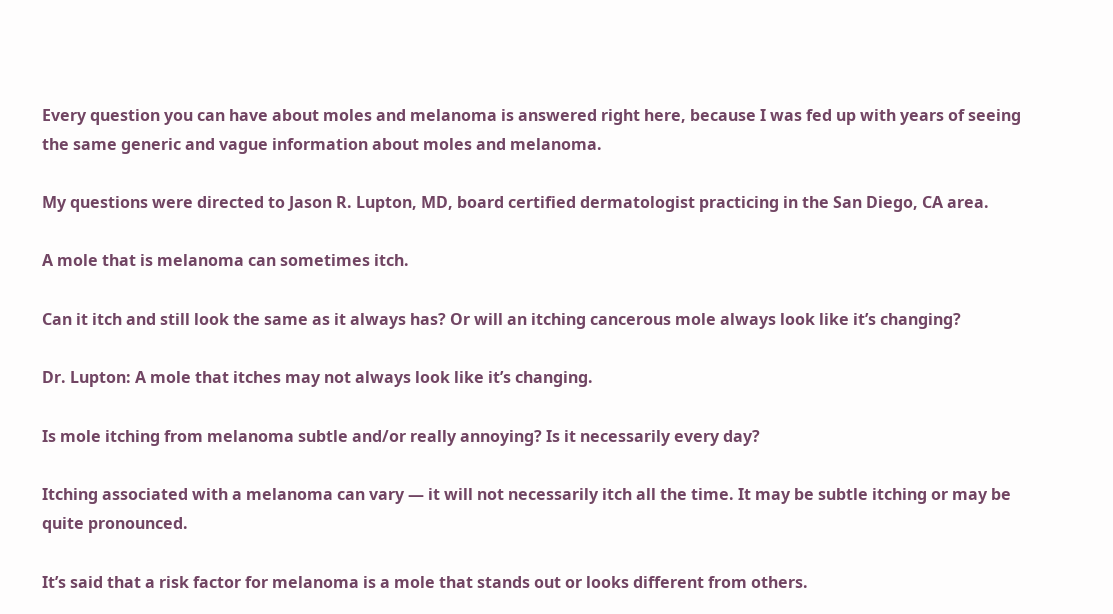Every question you can have about moles and melanoma is answered right here, because I was fed up with years of seeing the same generic and vague information about moles and melanoma.

My questions were directed to Jason R. Lupton, MD, board certified dermatologist practicing in the San Diego, CA area.

A mole that is melanoma can sometimes itch.

Can it itch and still look the same as it always has? Or will an itching cancerous mole always look like it’s changing?

Dr. Lupton: A mole that itches may not always look like it’s changing.

Is mole itching from melanoma subtle and/or really annoying? Is it necessarily every day?

Itching associated with a melanoma can vary — it will not necessarily itch all the time. It may be subtle itching or may be quite pronounced.

It’s said that a risk factor for melanoma is a mole that stands out or looks different from others.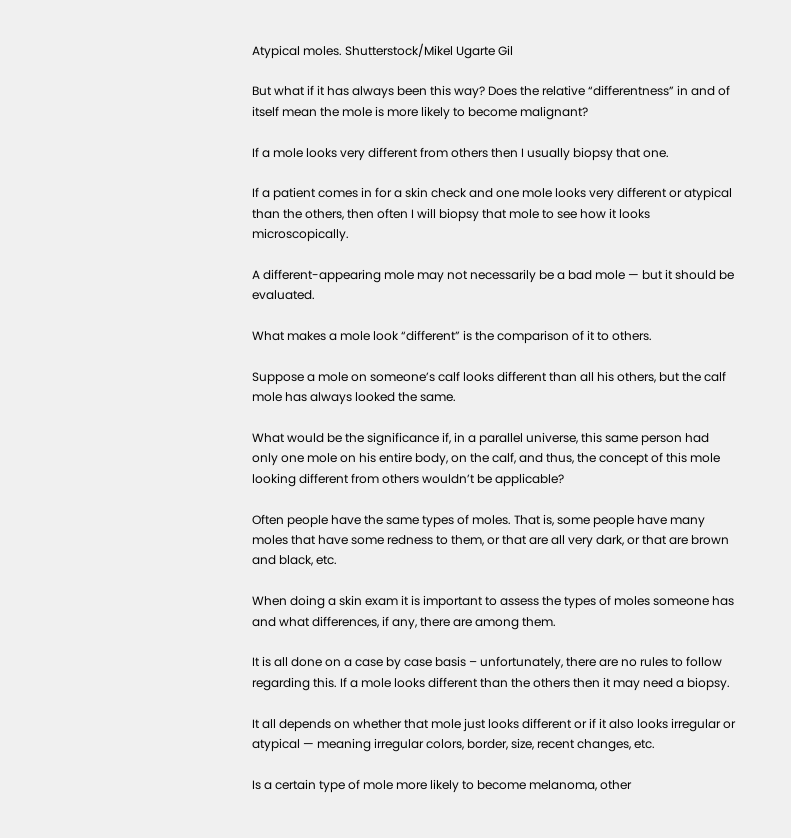Atypical moles. Shutterstock/Mikel Ugarte Gil

But what if it has always been this way? Does the relative “differentness” in and of itself mean the mole is more likely to become malignant?

If a mole looks very different from others then I usually biopsy that one.

If a patient comes in for a skin check and one mole looks very different or atypical than the others, then often I will biopsy that mole to see how it looks microscopically.

A different-appearing mole may not necessarily be a bad mole — but it should be evaluated.

What makes a mole look “different” is the comparison of it to others.

Suppose a mole on someone’s calf looks different than all his others, but the calf mole has always looked the same.

What would be the significance if, in a parallel universe, this same person had only one mole on his entire body, on the calf, and thus, the concept of this mole looking different from others wouldn’t be applicable?

Often people have the same types of moles. That is, some people have many moles that have some redness to them, or that are all very dark, or that are brown and black, etc.

When doing a skin exam it is important to assess the types of moles someone has and what differences, if any, there are among them.

It is all done on a case by case basis – unfortunately, there are no rules to follow regarding this. If a mole looks different than the others then it may need a biopsy.

It all depends on whether that mole just looks different or if it also looks irregular or atypical — meaning irregular colors, border, size, recent changes, etc.

Is a certain type of mole more likely to become melanoma, other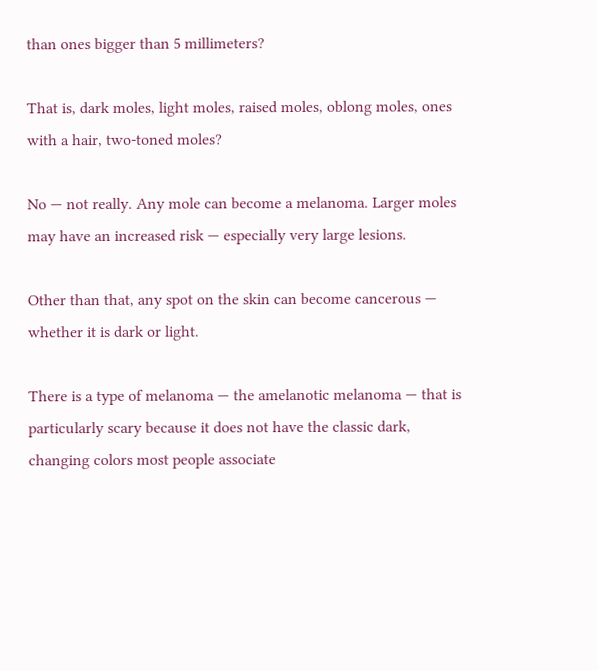than ones bigger than 5 millimeters?

That is, dark moles, light moles, raised moles, oblong moles, ones with a hair, two-toned moles?

No — not really. Any mole can become a melanoma. Larger moles may have an increased risk — especially very large lesions.

Other than that, any spot on the skin can become cancerous — whether it is dark or light.

There is a type of melanoma — the amelanotic melanoma — that is particularly scary because it does not have the classic dark, changing colors most people associate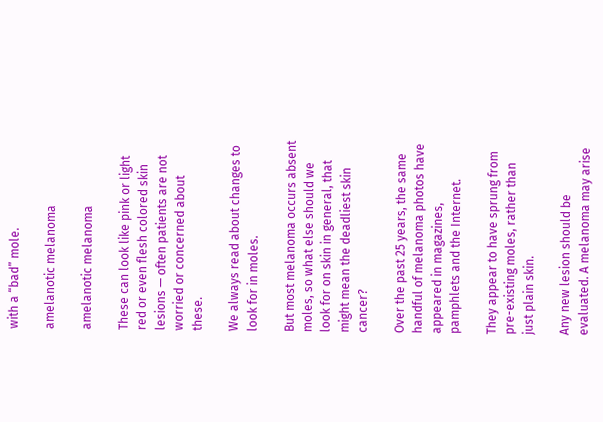with a “bad” mole.

amelanotic melanoma

amelanotic melanoma

These can look like pink or light red or even flesh colored skin lesions — often patients are not worried or concerned about these.

We always read about changes to look for in moles.

But most melanoma occurs absent moles, so what else should we look for on skin in general, that might mean the deadliest skin cancer?

Over the past 25 years, the same handful of melanoma photos have appeared in magazines, pamphlets and the Internet.

They appear to have sprung from pre-existing moles, rather than just plain skin.

Any new lesion should be evaluated. A melanoma may arise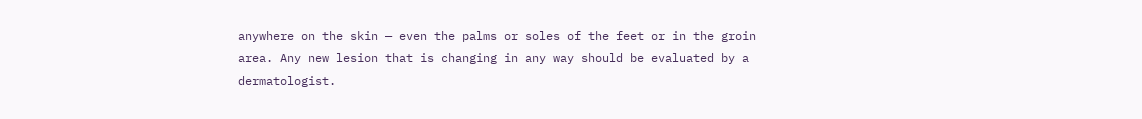anywhere on the skin — even the palms or soles of the feet or in the groin area. Any new lesion that is changing in any way should be evaluated by a dermatologist.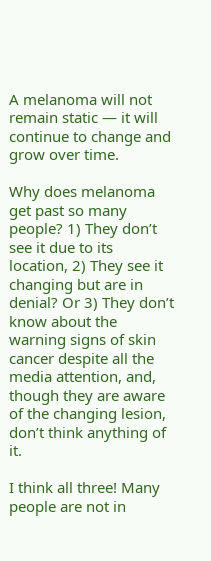A melanoma will not remain static — it will continue to change and grow over time.

Why does melanoma get past so many people? 1) They don’t see it due to its location, 2) They see it changing but are in denial? Or 3) They don’t know about the warning signs of skin cancer despite all the media attention, and, though they are aware of the changing lesion, don’t think anything of it.

I think all three! Many people are not in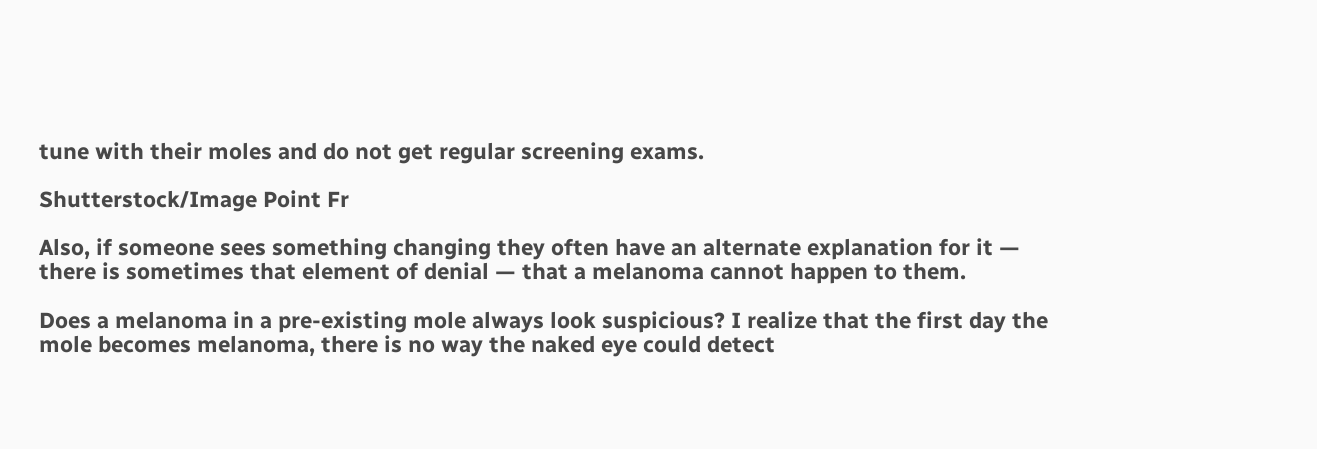tune with their moles and do not get regular screening exams.

Shutterstock/Image Point Fr

Also, if someone sees something changing they often have an alternate explanation for it — there is sometimes that element of denial — that a melanoma cannot happen to them.

Does a melanoma in a pre-existing mole always look suspicious? I realize that the first day the mole becomes melanoma, there is no way the naked eye could detect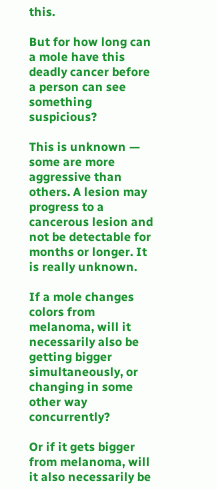this.

But for how long can a mole have this deadly cancer before a person can see something suspicious?

This is unknown — some are more aggressive than others. A lesion may progress to a cancerous lesion and not be detectable for months or longer. It is really unknown.

If a mole changes colors from melanoma, will it necessarily also be getting bigger simultaneously, or changing in some other way concurrently?

Or if it gets bigger from melanoma, will it also necessarily be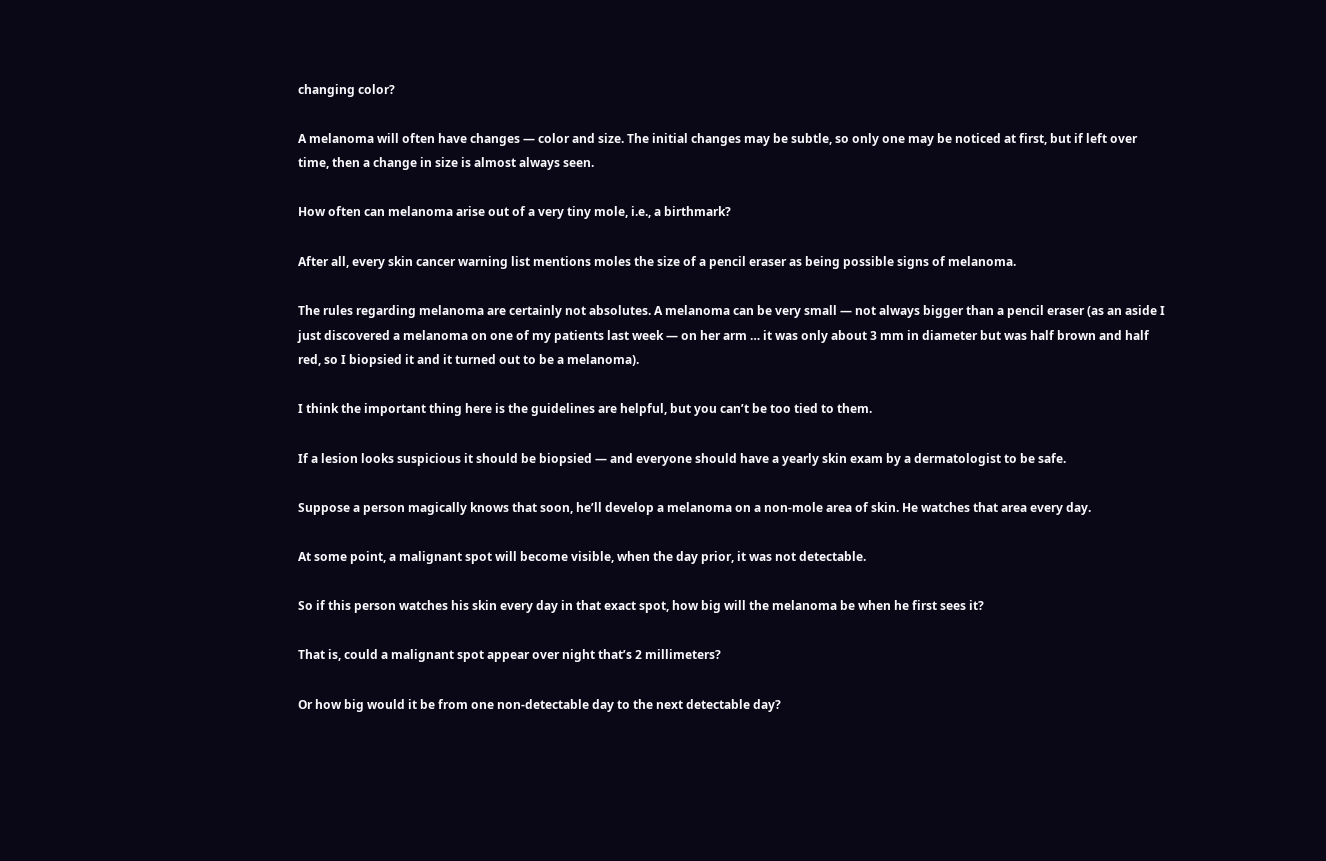changing color?

A melanoma will often have changes — color and size. The initial changes may be subtle, so only one may be noticed at first, but if left over time, then a change in size is almost always seen.

How often can melanoma arise out of a very tiny mole, i.e., a birthmark?

After all, every skin cancer warning list mentions moles the size of a pencil eraser as being possible signs of melanoma.

The rules regarding melanoma are certainly not absolutes. A melanoma can be very small — not always bigger than a pencil eraser (as an aside I just discovered a melanoma on one of my patients last week — on her arm … it was only about 3 mm in diameter but was half brown and half red, so I biopsied it and it turned out to be a melanoma).

I think the important thing here is the guidelines are helpful, but you can’t be too tied to them.

If a lesion looks suspicious it should be biopsied — and everyone should have a yearly skin exam by a dermatologist to be safe.

Suppose a person magically knows that soon, he’ll develop a melanoma on a non-mole area of skin. He watches that area every day.

At some point, a malignant spot will become visible, when the day prior, it was not detectable.

So if this person watches his skin every day in that exact spot, how big will the melanoma be when he first sees it?

That is, could a malignant spot appear over night that’s 2 millimeters?

Or how big would it be from one non-detectable day to the next detectable day?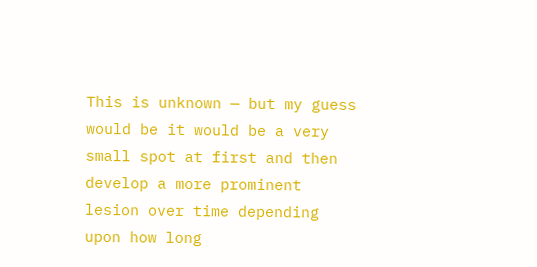This is unknown — but my guess would be it would be a very small spot at first and then develop a more prominent lesion over time depending upon how long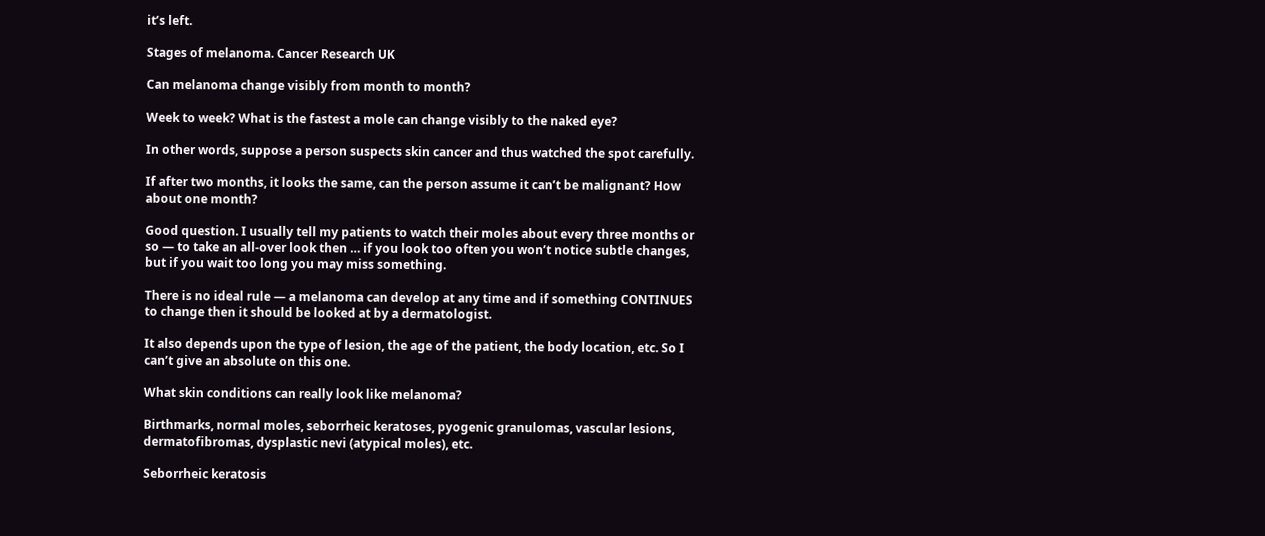it’s left.

Stages of melanoma. Cancer Research UK

Can melanoma change visibly from month to month?

Week to week? What is the fastest a mole can change visibly to the naked eye?

In other words, suppose a person suspects skin cancer and thus watched the spot carefully.

If after two months, it looks the same, can the person assume it can’t be malignant? How about one month?

Good question. I usually tell my patients to watch their moles about every three months or so — to take an all-over look then … if you look too often you won’t notice subtle changes, but if you wait too long you may miss something.

There is no ideal rule — a melanoma can develop at any time and if something CONTINUES to change then it should be looked at by a dermatologist.

It also depends upon the type of lesion, the age of the patient, the body location, etc. So I can’t give an absolute on this one.

What skin conditions can really look like melanoma?

Birthmarks, normal moles, seborrheic keratoses, pyogenic granulomas, vascular lesions, dermatofibromas, dysplastic nevi (atypical moles), etc.

Seborrheic keratosis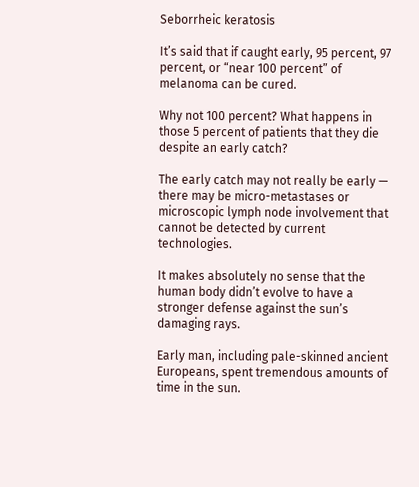Seborrheic keratosis

It’s said that if caught early, 95 percent, 97 percent, or “near 100 percent” of melanoma can be cured.

Why not 100 percent? What happens in those 5 percent of patients that they die despite an early catch?

The early catch may not really be early — there may be micro-metastases or microscopic lymph node involvement that cannot be detected by current technologies.

It makes absolutely no sense that the human body didn’t evolve to have a stronger defense against the sun’s damaging rays.

Early man, including pale-skinned ancient Europeans, spent tremendous amounts of time in the sun.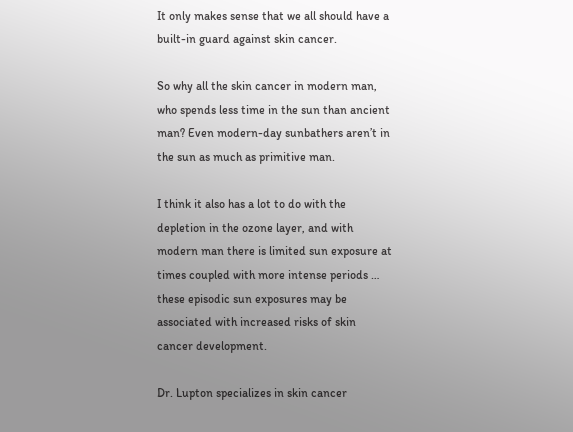It only makes sense that we all should have a built-in guard against skin cancer.

So why all the skin cancer in modern man, who spends less time in the sun than ancient man? Even modern-day sunbathers aren’t in the sun as much as primitive man.

I think it also has a lot to do with the depletion in the ozone layer, and with modern man there is limited sun exposure at times coupled with more intense periods … these episodic sun exposures may be associated with increased risks of skin cancer development.

Dr. Lupton specializes in skin cancer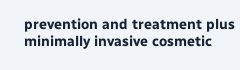prevention and treatment plus minimally invasive cosmetic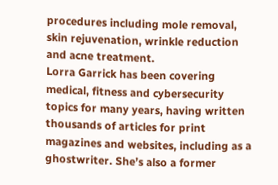procedures including mole removal, skin rejuvenation, wrinkle reduction and acne treatment.
Lorra Garrick has been covering medical, fitness and cybersecurity topics for many years, having written thousands of articles for print magazines and websites, including as a ghostwriter. She’s also a former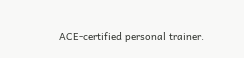ACE-certified personal trainer.